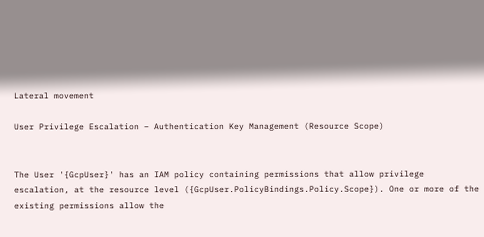Lateral movement

User Privilege Escalation – Authentication Key Management (Resource Scope)


The User '{GcpUser}' has an IAM policy containing permissions that allow privilege escalation, at the resource level ({GcpUser.PolicyBindings.Policy.Scope}). One or more of the existing permissions allow the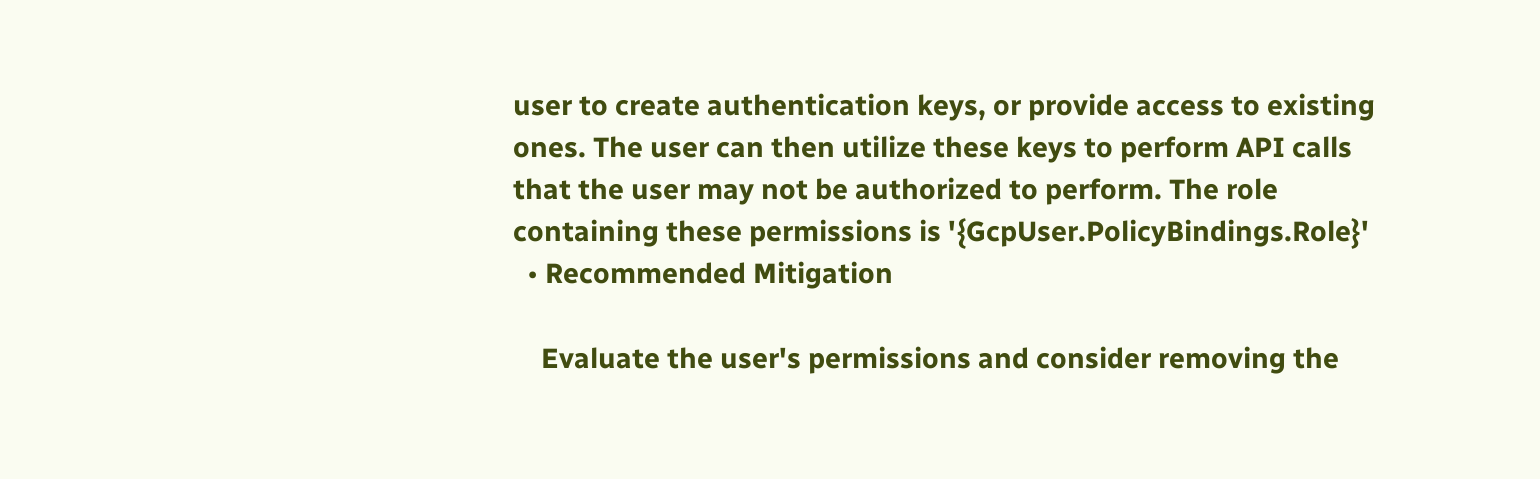user to create authentication keys, or provide access to existing ones. The user can then utilize these keys to perform API calls that the user may not be authorized to perform. The role containing these permissions is '{GcpUser.PolicyBindings.Role}'
  • Recommended Mitigation

    Evaluate the user's permissions and consider removing the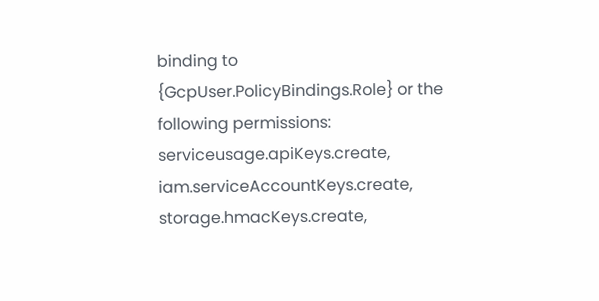binding to {GcpUser.PolicyBindings.Role} or the following permissions: serviceusage.apiKeys.create, iam.serviceAccountKeys.create, storage.hmacKeys.create,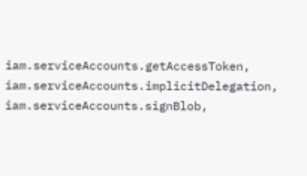iam.serviceAccounts.getAccessToken, iam.serviceAccounts.implicitDelegation, iam.serviceAccounts.signBlob,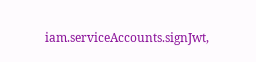iam.serviceAccounts.signJwt,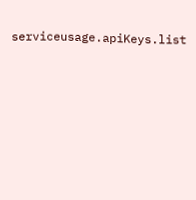serviceusage.apiKeys.list